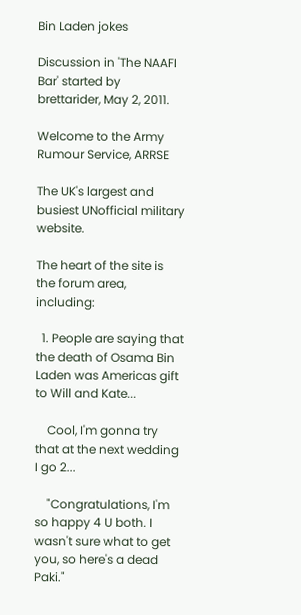Bin Laden jokes

Discussion in 'The NAAFI Bar' started by brettarider, May 2, 2011.

Welcome to the Army Rumour Service, ARRSE

The UK's largest and busiest UNofficial military website.

The heart of the site is the forum area, including:

  1. People are saying that the death of Osama Bin Laden was Americas gift to Will and Kate...

    Cool, I'm gonna try that at the next wedding I go 2...

    "Congratulations, I'm so happy 4 U both. I wasn't sure what to get you, so here's a dead Paki."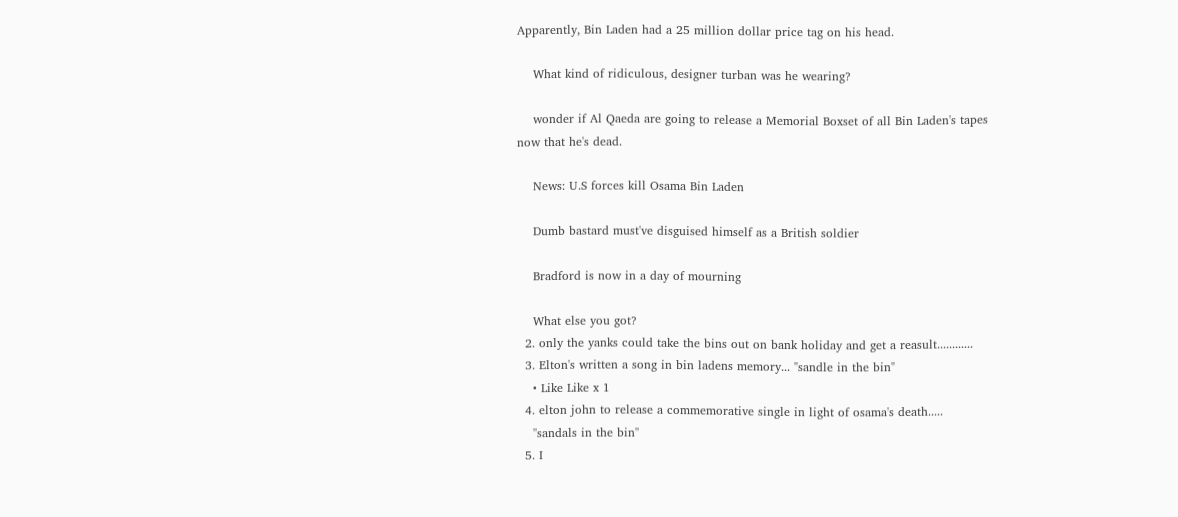Apparently, Bin Laden had a 25 million dollar price tag on his head.

    What kind of ridiculous, designer turban was he wearing?

    wonder if Al Qaeda are going to release a Memorial Boxset of all Bin Laden's tapes now that he's dead.

    News: U.S forces kill Osama Bin Laden

    Dumb bastard must've disguised himself as a British soldier

    Bradford is now in a day of mourning

    What else you got?
  2. only the yanks could take the bins out on bank holiday and get a reasult............
  3. Elton's written a song in bin ladens memory... "sandle in the bin"
    • Like Like x 1
  4. elton john to release a commemorative single in light of osama's death.....
    ''sandals in the bin''
  5. I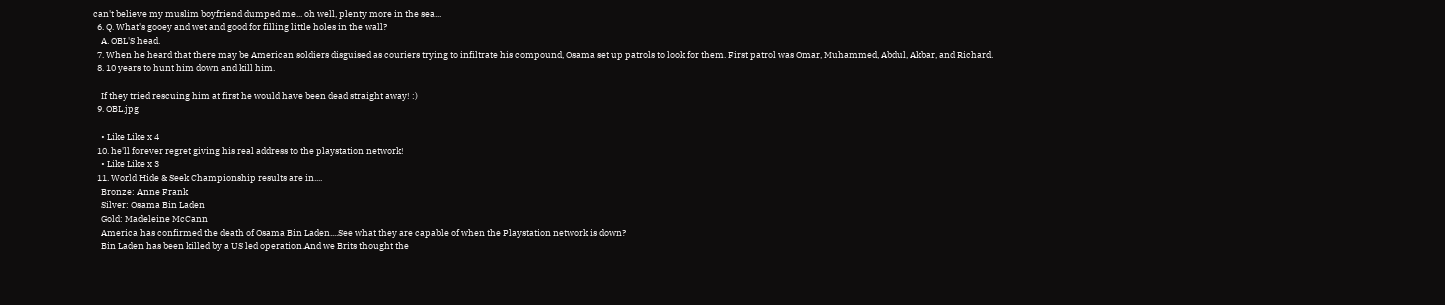can't believe my muslim boyfriend dumped me... oh well, plenty more in the sea...
  6. Q. What's gooey and wet and good for filling little holes in the wall?
    A. OBL'S head.
  7. When he heard that there may be American soldiers disguised as couriers trying to infiltrate his compound, Osama set up patrols to look for them. First patrol was Omar, Muhammed, Abdul, Akbar, and Richard.
  8. 10 years to hunt him down and kill him.

    If they tried rescuing him at first he would have been dead straight away! :)
  9. OBL.jpg

    • Like Like x 4
  10. he'll forever regret giving his real address to the playstation network!
    • Like Like x 3
  11. World Hide & Seek Championship results are in....
    Bronze: Anne Frank
    Silver: Osama Bin Laden
    Gold: Madeleine McCann
    America has confirmed the death of Osama Bin Laden....See what they are capable of when the Playstation network is down?
    Bin Laden has been killed by a US led operation.And we Brits thought the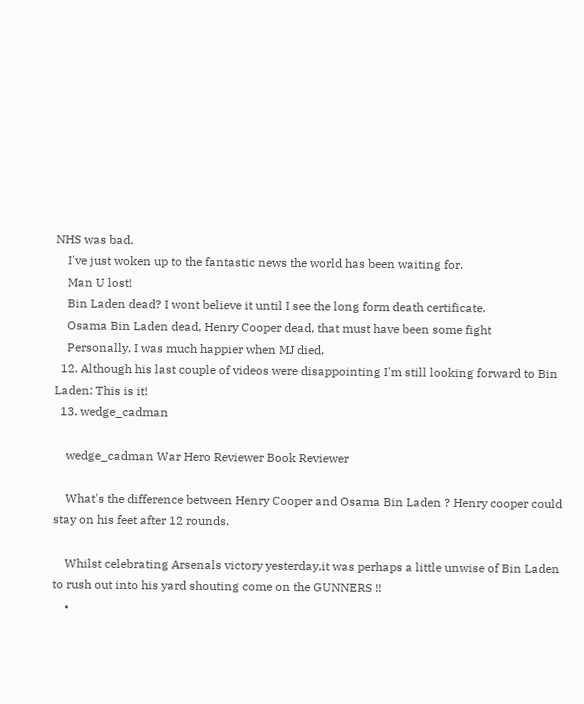NHS was bad.
    I've just woken up to the fantastic news the world has been waiting for.
    Man U lost!
    Bin Laden dead? I wont believe it until I see the long form death certificate.
    Osama Bin Laden dead, Henry Cooper dead, that must have been some fight
    Personally, I was much happier when MJ died.
  12. Although his last couple of videos were disappointing I'm still looking forward to Bin Laden: This is it!
  13. wedge_cadman

    wedge_cadman War Hero Reviewer Book Reviewer

    What's the difference between Henry Cooper and Osama Bin Laden ? Henry cooper could stay on his feet after 12 rounds.

    Whilst celebrating Arsenals victory yesterday,it was perhaps a little unwise of Bin Laden to rush out into his yard shouting come on the GUNNERS !!
    •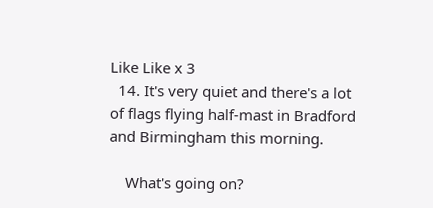Like Like x 3
  14. It's very quiet and there's a lot of flags flying half-mast in Bradford and Birmingham this morning.

    What's going on?